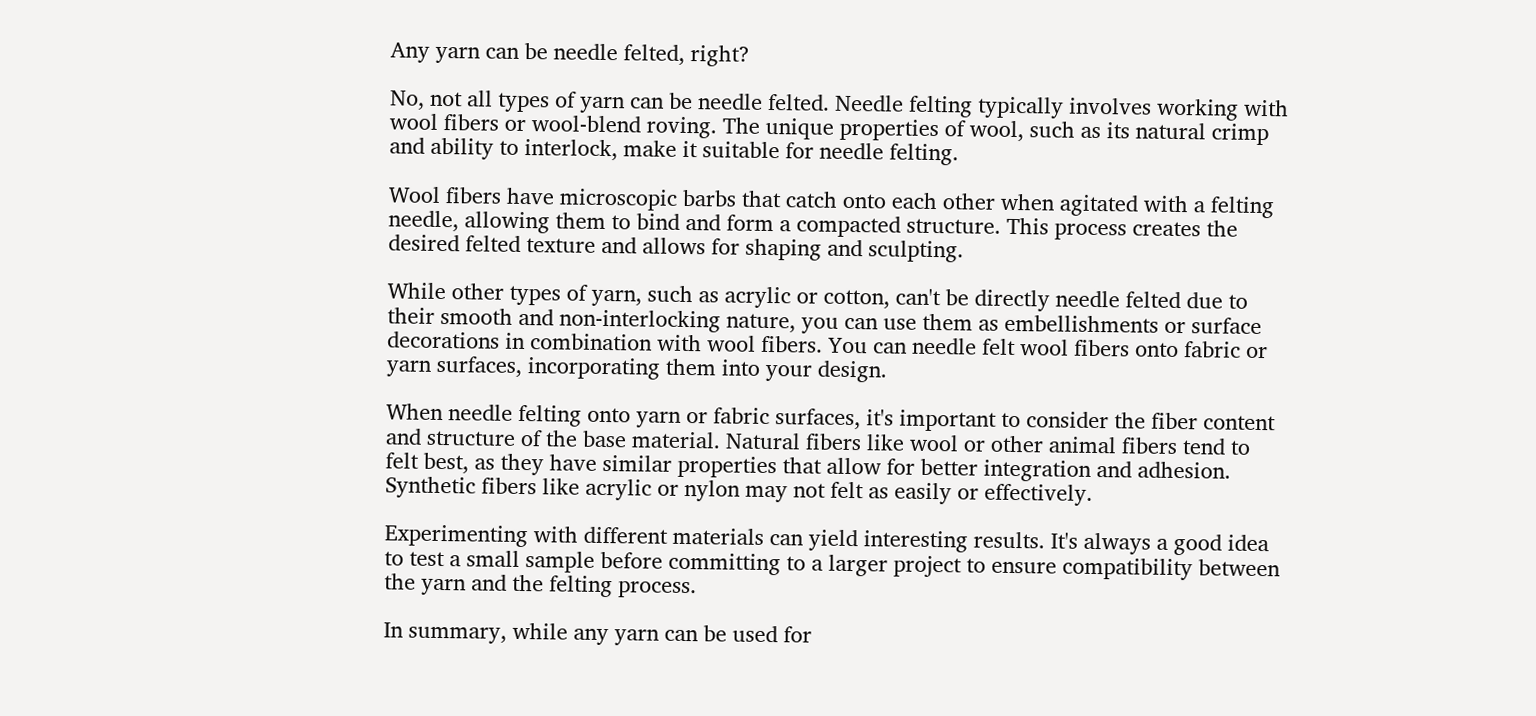Any yarn can be needle felted, right?

No, not all types of yarn can be needle felted. Needle felting typically involves working with wool fibers or wool-blend roving. The unique properties of wool, such as its natural crimp and ability to interlock, make it suitable for needle felting.

Wool fibers have microscopic barbs that catch onto each other when agitated with a felting needle, allowing them to bind and form a compacted structure. This process creates the desired felted texture and allows for shaping and sculpting.

While other types of yarn, such as acrylic or cotton, can't be directly needle felted due to their smooth and non-interlocking nature, you can use them as embellishments or surface decorations in combination with wool fibers. You can needle felt wool fibers onto fabric or yarn surfaces, incorporating them into your design.

When needle felting onto yarn or fabric surfaces, it's important to consider the fiber content and structure of the base material. Natural fibers like wool or other animal fibers tend to felt best, as they have similar properties that allow for better integration and adhesion. Synthetic fibers like acrylic or nylon may not felt as easily or effectively.

Experimenting with different materials can yield interesting results. It's always a good idea to test a small sample before committing to a larger project to ensure compatibility between the yarn and the felting process.

In summary, while any yarn can be used for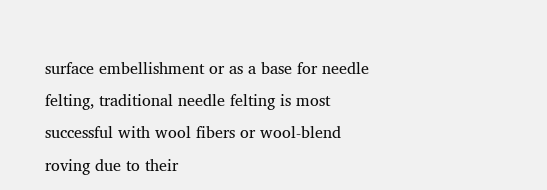surface embellishment or as a base for needle felting, traditional needle felting is most successful with wool fibers or wool-blend roving due to their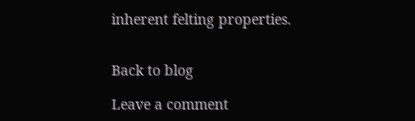inherent felting properties.


Back to blog

Leave a comment